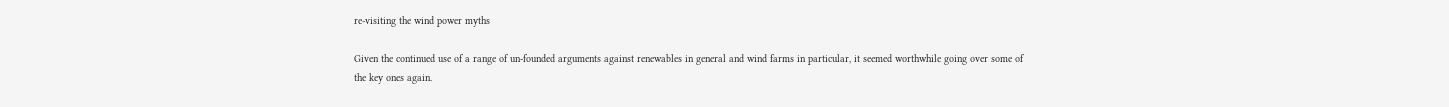re-visiting the wind power myths

Given the continued use of a range of un-founded arguments against renewables in general and wind farms in particular, it seemed worthwhile going over some of the key ones again.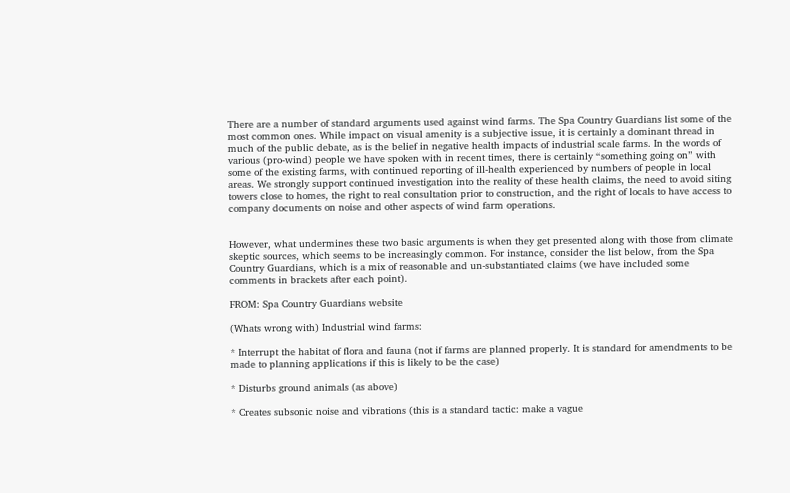There are a number of standard arguments used against wind farms. The Spa Country Guardians list some of the most common ones. While impact on visual amenity is a subjective issue, it is certainly a dominant thread in much of the public debate, as is the belief in negative health impacts of industrial scale farms. In the words of various (pro-wind) people we have spoken with in recent times, there is certainly “something going on” with some of the existing farms, with continued reporting of ill-health experienced by numbers of people in local areas. We strongly support continued investigation into the reality of these health claims, the need to avoid siting towers close to homes, the right to real consultation prior to construction, and the right of locals to have access to company documents on noise and other aspects of wind farm operations.


However, what undermines these two basic arguments is when they get presented along with those from climate skeptic sources, which seems to be increasingly common. For instance, consider the list below, from the Spa Country Guardians, which is a mix of reasonable and un-substantiated claims (we have included some comments in brackets after each point).

FROM: Spa Country Guardians website

(Whats wrong with) Industrial wind farms:

* Interrupt the habitat of flora and fauna (not if farms are planned properly. It is standard for amendments to be made to planning applications if this is likely to be the case)

* Disturbs ground animals (as above)

* Creates subsonic noise and vibrations (this is a standard tactic: make a vague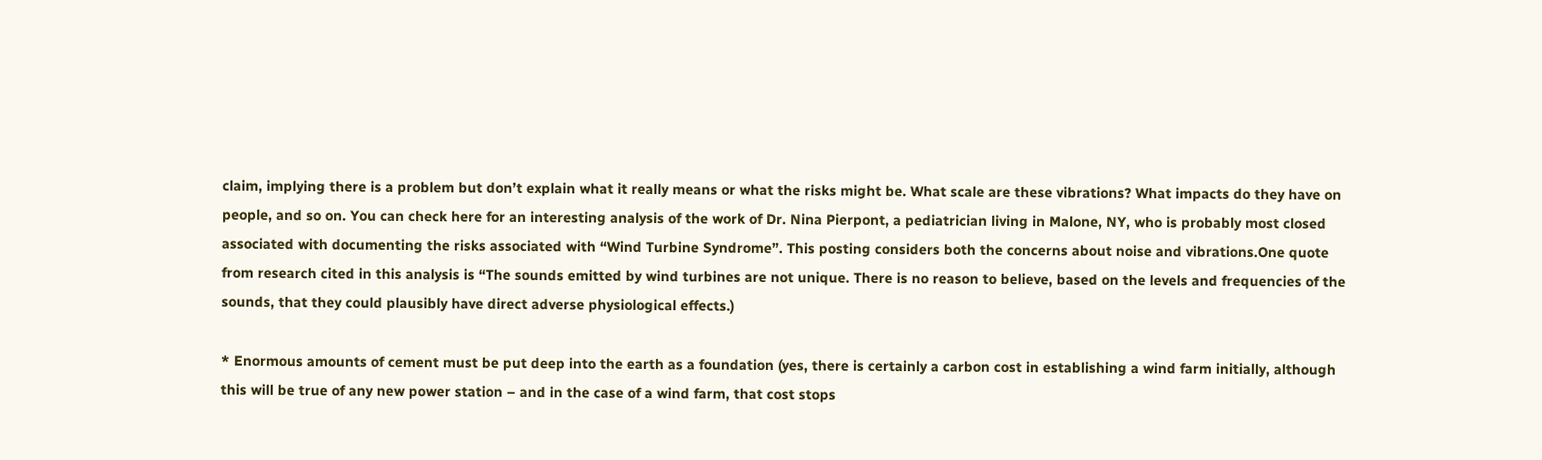claim, implying there is a problem but don’t explain what it really means or what the risks might be. What scale are these vibrations? What impacts do they have on people, and so on. You can check here for an interesting analysis of the work of Dr. Nina Pierpont, a pediatrician living in Malone, NY, who is probably most closed associated with documenting the risks associated with “Wind Turbine Syndrome”. This posting considers both the concerns about noise and vibrations.One quote from research cited in this analysis is “The sounds emitted by wind turbines are not unique. There is no reason to believe, based on the levels and frequencies of the sounds, that they could plausibly have direct adverse physiological effects.)

* Enormous amounts of cement must be put deep into the earth as a foundation (yes, there is certainly a carbon cost in establishing a wind farm initially, although this will be true of any new power station – and in the case of a wind farm, that cost stops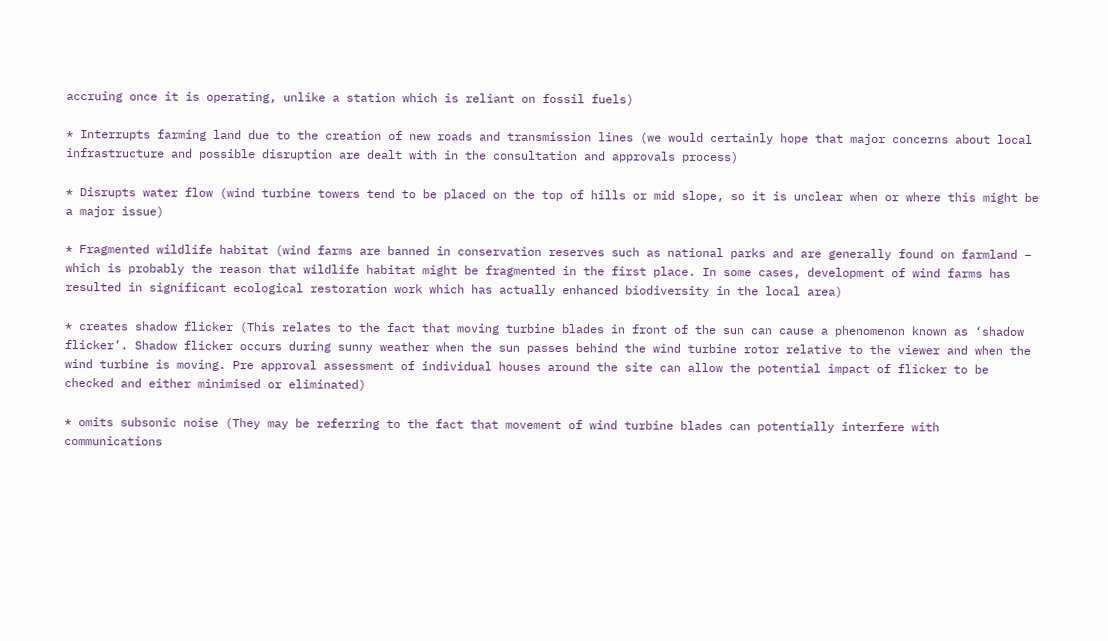accruing once it is operating, unlike a station which is reliant on fossil fuels)

* Interrupts farming land due to the creation of new roads and transmission lines (we would certainly hope that major concerns about local infrastructure and possible disruption are dealt with in the consultation and approvals process)

* Disrupts water flow (wind turbine towers tend to be placed on the top of hills or mid slope, so it is unclear when or where this might be a major issue)

* Fragmented wildlife habitat (wind farms are banned in conservation reserves such as national parks and are generally found on farmland – which is probably the reason that wildlife habitat might be fragmented in the first place. In some cases, development of wind farms has resulted in significant ecological restoration work which has actually enhanced biodiversity in the local area)

* creates shadow flicker (This relates to the fact that moving turbine blades in front of the sun can cause a phenomenon known as ‘shadow flicker’. Shadow flicker occurs during sunny weather when the sun passes behind the wind turbine rotor relative to the viewer and when the wind turbine is moving. Pre approval assessment of individual houses around the site can allow the potential impact of flicker to be checked and either minimised or eliminated)

* omits subsonic noise (They may be referring to the fact that movement of wind turbine blades can potentially interfere with communications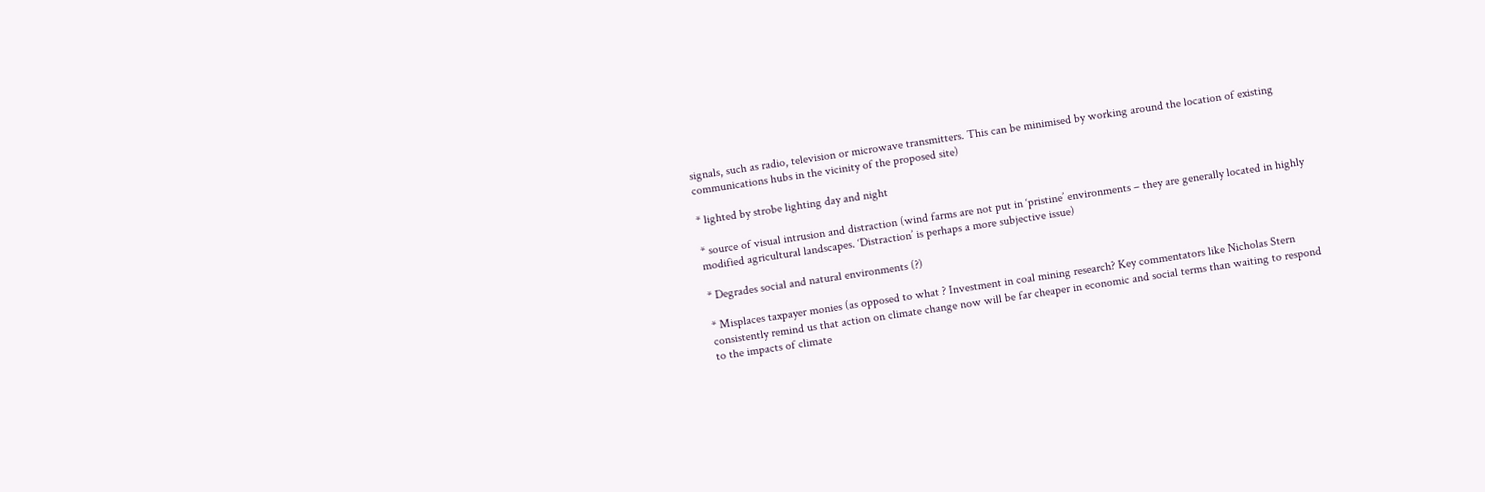signals, such as radio, television or microwave transmitters. This can be minimised by working around the location of existing communications hubs in the vicinity of the proposed site)

* lighted by strobe lighting day and night

* source of visual intrusion and distraction (wind farms are not put in ‘pristine’ environments – they are generally located in highly modified agricultural landscapes. ‘Distraction’ is perhaps a more subjective issue)

* Degrades social and natural environments (?)

* Misplaces taxpayer monies (as opposed to what ? Investment in coal mining research? Key commentators like Nicholas Stern consistently remind us that action on climate change now will be far cheaper in economic and social terms than waiting to respond to the impacts of climate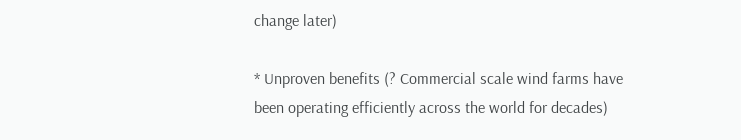change later)

* Unproven benefits (? Commercial scale wind farms have been operating efficiently across the world for decades)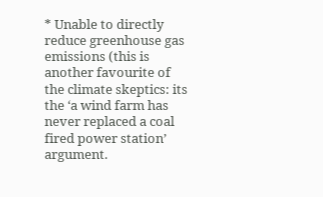* Unable to directly reduce greenhouse gas emissions (this is another favourite of the climate skeptics: its the ‘a wind farm has never replaced a coal fired power station’ argument.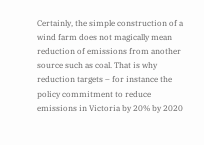Certainly, the simple construction of a wind farm does not magically mean reduction of emissions from another source such as coal. That is why reduction targets – for instance the policy commitment to reduce emissions in Victoria by 20% by 2020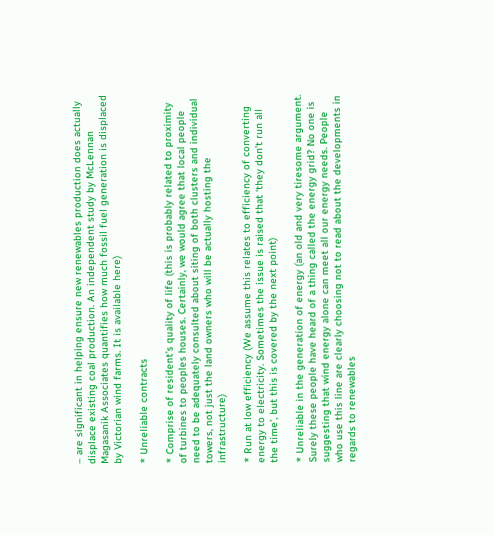– are significant in helping ensure new renewables production does actually displace existing coal production. An independent study by McLennan Magasanik Associates quantifies how much fossil fuel generation is displaced by Victorian wind farms. It is available here)

* Unreliable contracts

* Comprise of resident’s quality of life (this is probably related to proximity of turbines to peoples houses. Certainly, we would agree that local people need to be adequately consulted about siting of both clusters and individual towers, not just the land owners who will be actually hosting the infrastructure)

* Run at low efficiency (We assume this relates to efficiency of converting energy to electricity. Sometimes the issue is raised that ‘they don’t run all the time’, but this is covered by the next point)

* Unreliable in the generation of energy (an old and very tiresome argument. Surely these people have heard of a thing called the energy grid? No one is suggesting that wind energy alone can meet all our energy needs. People who use this line are clearly choosing not to read about the developments in regards to renewables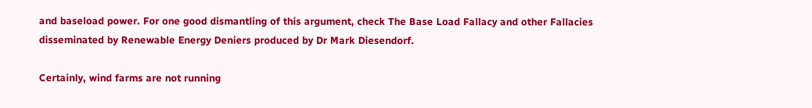and baseload power. For one good dismantling of this argument, check The Base Load Fallacy and other Fallacies disseminated by Renewable Energy Deniers produced by Dr Mark Diesendorf.

Certainly, wind farms are not running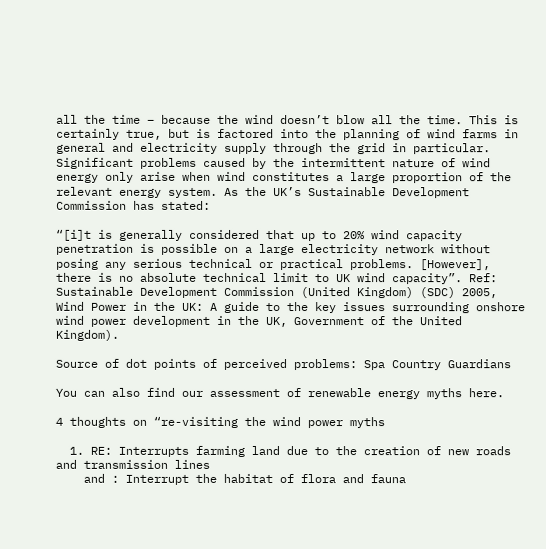all the time – because the wind doesn’t blow all the time. This is certainly true, but is factored into the planning of wind farms in general and electricity supply through the grid in particular. Significant problems caused by the intermittent nature of wind energy only arise when wind constitutes a large proportion of the relevant energy system. As the UK’s Sustainable Development Commission has stated:

“[i]t is generally considered that up to 20% wind capacity penetration is possible on a large electricity network without posing any serious technical or practical problems. [However], there is no absolute technical limit to UK wind capacity”. Ref: Sustainable Development Commission (United Kingdom) (SDC) 2005, Wind Power in the UK: A guide to the key issues surrounding onshore wind power development in the UK, Government of the United Kingdom).

Source of dot points of perceived problems: Spa Country Guardians

You can also find our assessment of renewable energy myths here.

4 thoughts on “re-visiting the wind power myths

  1. RE: Interrupts farming land due to the creation of new roads and transmission lines
    and : Interrupt the habitat of flora and fauna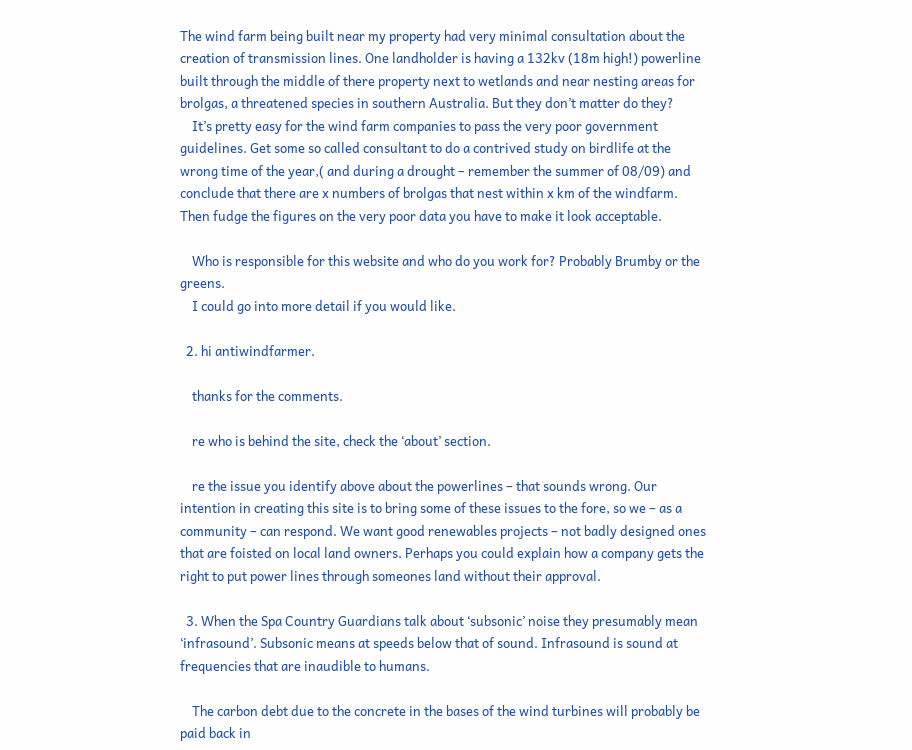The wind farm being built near my property had very minimal consultation about the creation of transmission lines. One landholder is having a 132kv (18m high!) powerline built through the middle of there property next to wetlands and near nesting areas for brolgas, a threatened species in southern Australia. But they don’t matter do they?
    It’s pretty easy for the wind farm companies to pass the very poor government guidelines. Get some so called consultant to do a contrived study on birdlife at the wrong time of the year,( and during a drought – remember the summer of 08/09) and conclude that there are x numbers of brolgas that nest within x km of the windfarm. Then fudge the figures on the very poor data you have to make it look acceptable.

    Who is responsible for this website and who do you work for? Probably Brumby or the greens.
    I could go into more detail if you would like.

  2. hi antiwindfarmer.

    thanks for the comments.

    re who is behind the site, check the ‘about’ section.

    re the issue you identify above about the powerlines – that sounds wrong. Our intention in creating this site is to bring some of these issues to the fore, so we – as a community – can respond. We want good renewables projects – not badly designed ones that are foisted on local land owners. Perhaps you could explain how a company gets the right to put power lines through someones land without their approval.

  3. When the Spa Country Guardians talk about ‘subsonic’ noise they presumably mean ‘infrasound’. Subsonic means at speeds below that of sound. Infrasound is sound at frequencies that are inaudible to humans.

    The carbon debt due to the concrete in the bases of the wind turbines will probably be paid back in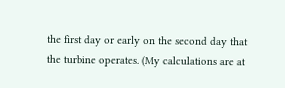the first day or early on the second day that the turbine operates. (My calculations are at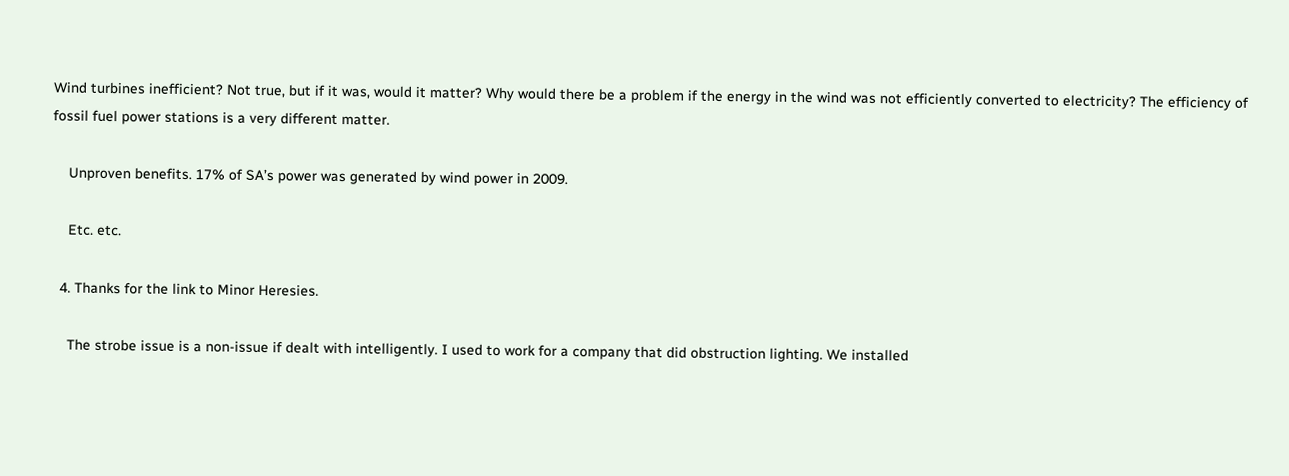Wind turbines inefficient? Not true, but if it was, would it matter? Why would there be a problem if the energy in the wind was not efficiently converted to electricity? The efficiency of fossil fuel power stations is a very different matter.

    Unproven benefits. 17% of SA’s power was generated by wind power in 2009.

    Etc. etc.

  4. Thanks for the link to Minor Heresies.

    The strobe issue is a non-issue if dealt with intelligently. I used to work for a company that did obstruction lighting. We installed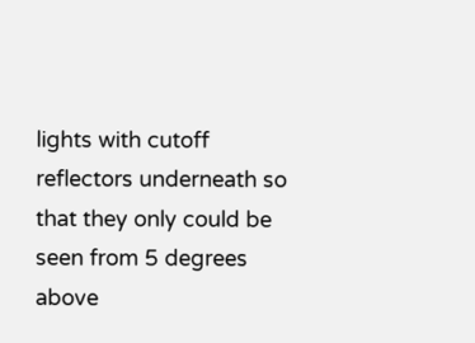lights with cutoff reflectors underneath so that they only could be seen from 5 degrees above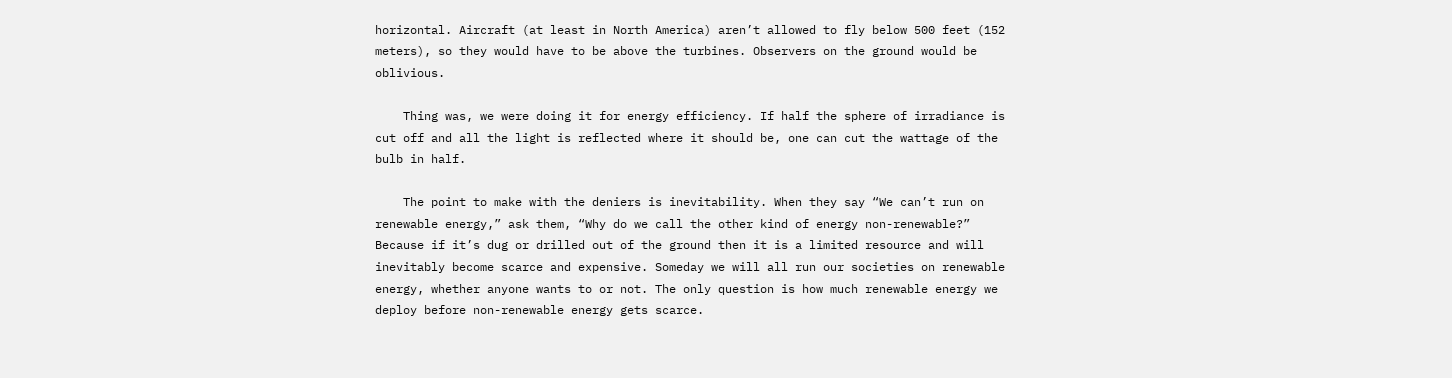horizontal. Aircraft (at least in North America) aren’t allowed to fly below 500 feet (152 meters), so they would have to be above the turbines. Observers on the ground would be oblivious.

    Thing was, we were doing it for energy efficiency. If half the sphere of irradiance is cut off and all the light is reflected where it should be, one can cut the wattage of the bulb in half.

    The point to make with the deniers is inevitability. When they say “We can’t run on renewable energy,” ask them, “Why do we call the other kind of energy non-renewable?” Because if it’s dug or drilled out of the ground then it is a limited resource and will inevitably become scarce and expensive. Someday we will all run our societies on renewable energy, whether anyone wants to or not. The only question is how much renewable energy we deploy before non-renewable energy gets scarce.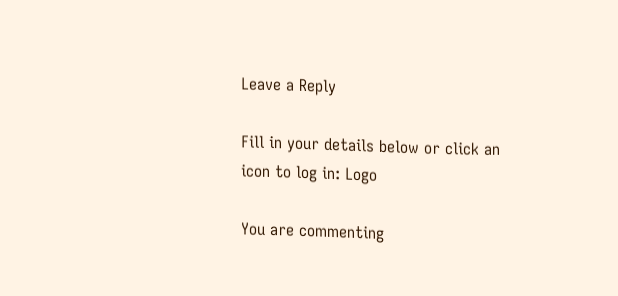Leave a Reply

Fill in your details below or click an icon to log in: Logo

You are commenting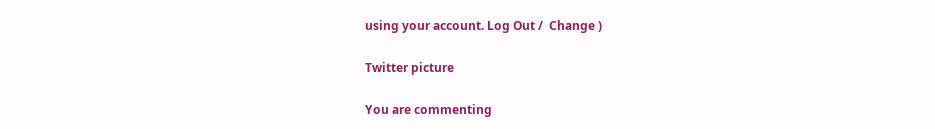using your account. Log Out /  Change )

Twitter picture

You are commenting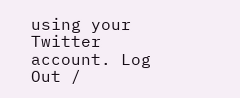using your Twitter account. Log Out /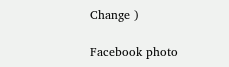Change )

Facebook photo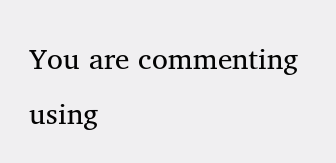You are commenting using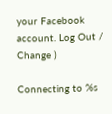your Facebook account. Log Out /  Change )

Connecting to %s